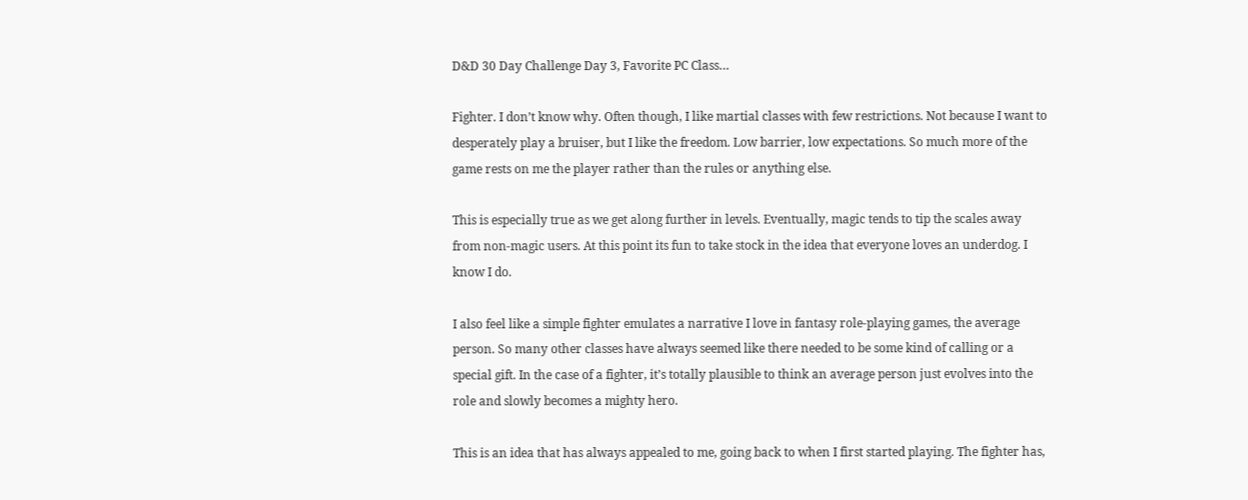D&D 30 Day Challenge Day 3, Favorite PC Class…

Fighter. I don’t know why. Often though, I like martial classes with few restrictions. Not because I want to desperately play a bruiser, but I like the freedom. Low barrier, low expectations. So much more of the game rests on me the player rather than the rules or anything else.

This is especially true as we get along further in levels. Eventually, magic tends to tip the scales away from non-magic users. At this point its fun to take stock in the idea that everyone loves an underdog. I know I do.

I also feel like a simple fighter emulates a narrative I love in fantasy role-playing games, the average person. So many other classes have always seemed like there needed to be some kind of calling or a special gift. In the case of a fighter, it’s totally plausible to think an average person just evolves into the role and slowly becomes a mighty hero.

This is an idea that has always appealed to me, going back to when I first started playing. The fighter has,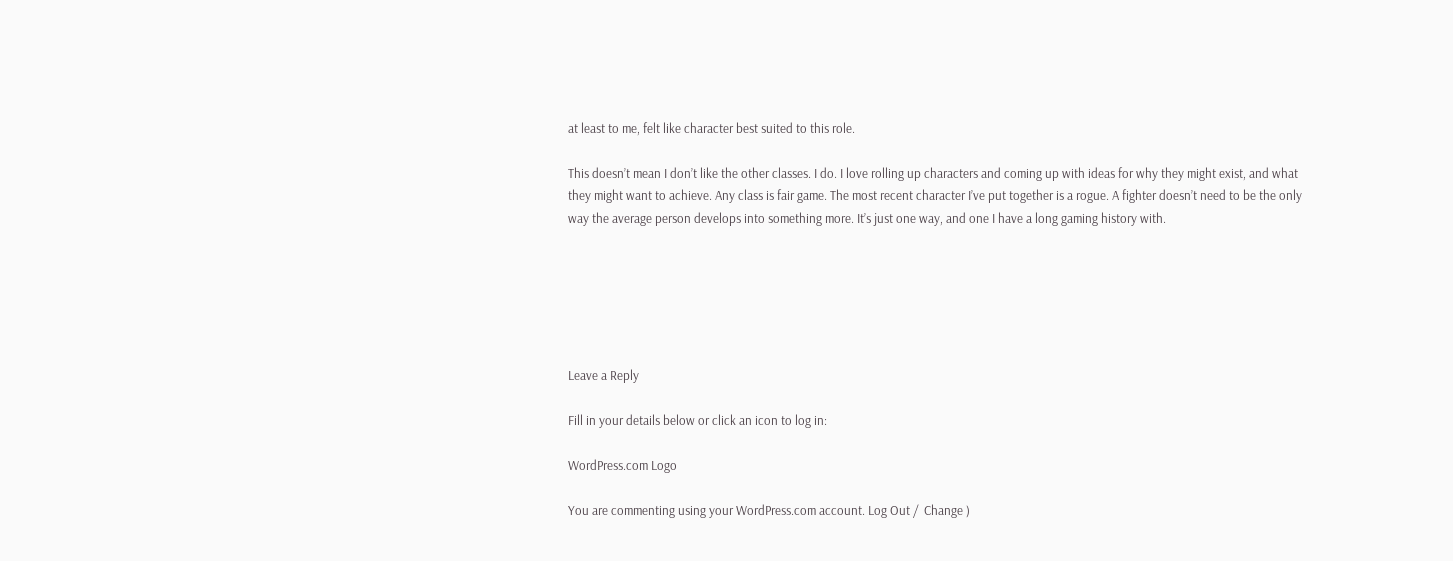at least to me, felt like character best suited to this role.

This doesn’t mean I don’t like the other classes. I do. I love rolling up characters and coming up with ideas for why they might exist, and what they might want to achieve. Any class is fair game. The most recent character I’ve put together is a rogue. A fighter doesn’t need to be the only way the average person develops into something more. It’s just one way, and one I have a long gaming history with.






Leave a Reply

Fill in your details below or click an icon to log in:

WordPress.com Logo

You are commenting using your WordPress.com account. Log Out /  Change )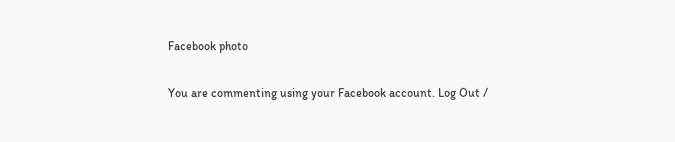Facebook photo

You are commenting using your Facebook account. Log Out /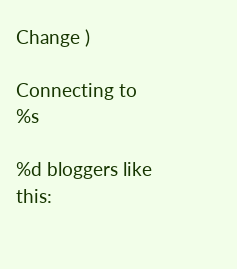Change )

Connecting to %s

%d bloggers like this: